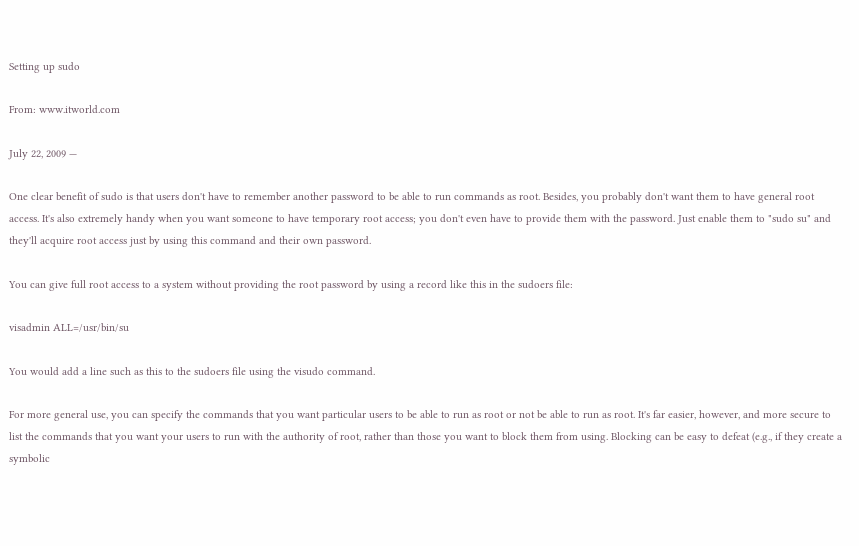Setting up sudo

From: www.itworld.com

July 22, 2009 —

One clear benefit of sudo is that users don't have to remember another password to be able to run commands as root. Besides, you probably don't want them to have general root access. It's also extremely handy when you want someone to have temporary root access; you don't even have to provide them with the password. Just enable them to "sudo su" and they'll acquire root access just by using this command and their own password.

You can give full root access to a system without providing the root password by using a record like this in the sudoers file:

visadmin ALL=/usr/bin/su

You would add a line such as this to the sudoers file using the visudo command.

For more general use, you can specify the commands that you want particular users to be able to run as root or not be able to run as root. It's far easier, however, and more secure to list the commands that you want your users to run with the authority of root, rather than those you want to block them from using. Blocking can be easy to defeat (e.g., if they create a symbolic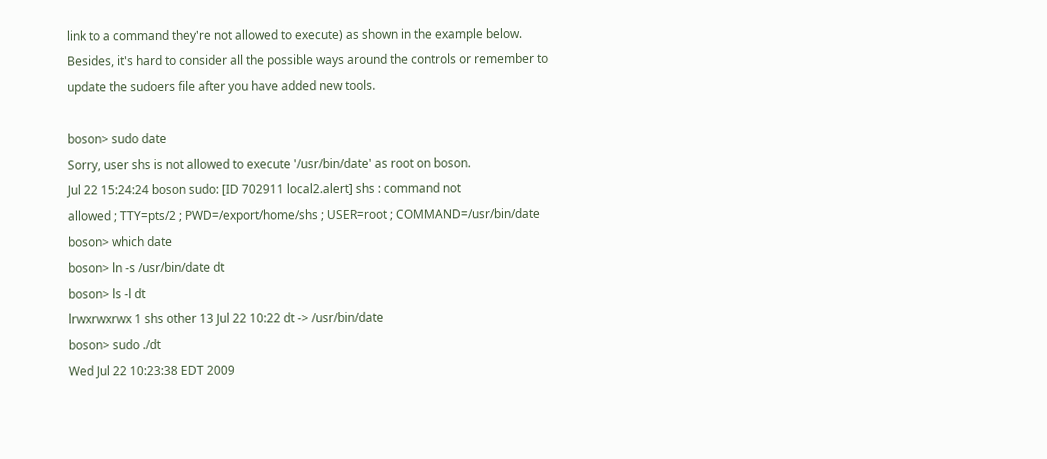link to a command they're not allowed to execute) as shown in the example below. Besides, it's hard to consider all the possible ways around the controls or remember to update the sudoers file after you have added new tools.

boson> sudo date
Sorry, user shs is not allowed to execute '/usr/bin/date' as root on boson.
Jul 22 15:24:24 boson sudo: [ID 702911 local2.alert] shs : command not
allowed ; TTY=pts/2 ; PWD=/export/home/shs ; USER=root ; COMMAND=/usr/bin/date
boson> which date
boson> ln -s /usr/bin/date dt
boson> ls -l dt
lrwxrwxrwx 1 shs other 13 Jul 22 10:22 dt -> /usr/bin/date
boson> sudo ./dt
Wed Jul 22 10:23:38 EDT 2009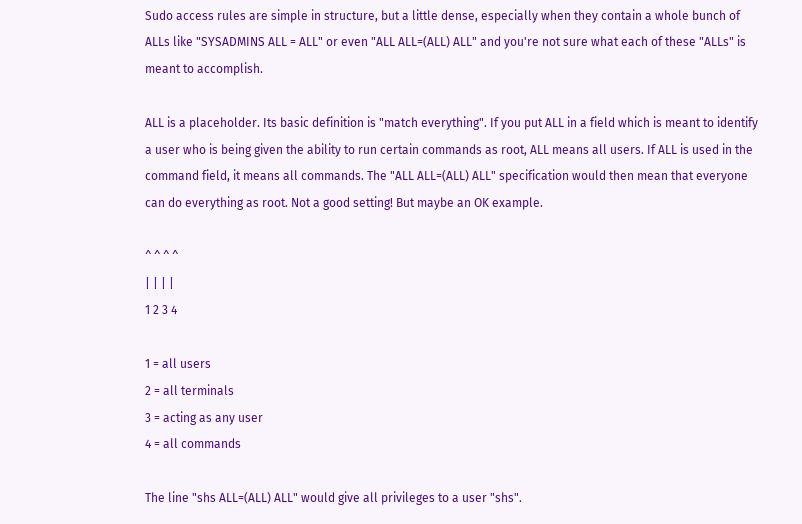Sudo access rules are simple in structure, but a little dense, especially when they contain a whole bunch of ALLs like "SYSADMINS ALL = ALL" or even "ALL ALL=(ALL) ALL" and you're not sure what each of these "ALLs" is meant to accomplish.

ALL is a placeholder. Its basic definition is "match everything". If you put ALL in a field which is meant to identify a user who is being given the ability to run certain commands as root, ALL means all users. If ALL is used in the command field, it means all commands. The "ALL ALL=(ALL) ALL" specification would then mean that everyone can do everything as root. Not a good setting! But maybe an OK example.

^ ^ ^ ^
| | | |
1 2 3 4

1 = all users
2 = all terminals
3 = acting as any user
4 = all commands

The line "shs ALL=(ALL) ALL" would give all privileges to a user "shs".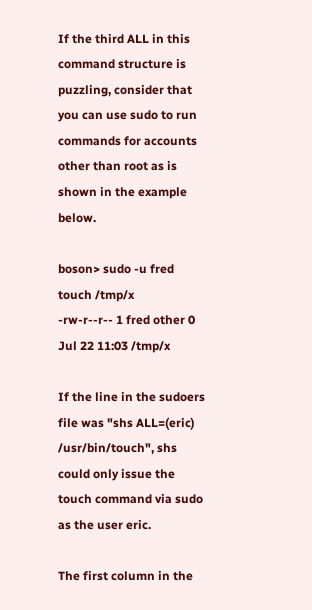If the third ALL in this command structure is puzzling, consider that you can use sudo to run commands for accounts other than root as is shown in the example below.

boson> sudo -u fred touch /tmp/x
-rw-r--r-- 1 fred other 0 Jul 22 11:03 /tmp/x

If the line in the sudoers file was "shs ALL=(eric) /usr/bin/touch", shs could only issue the touch command via sudo as the user eric.

The first column in the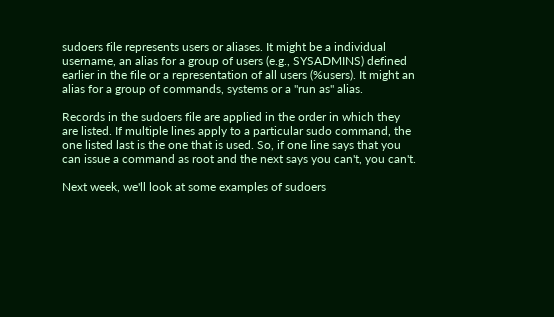sudoers file represents users or aliases. It might be a individual username, an alias for a group of users (e.g., SYSADMINS) defined earlier in the file or a representation of all users (%users). It might an alias for a group of commands, systems or a "run as" alias.

Records in the sudoers file are applied in the order in which they are listed. If multiple lines apply to a particular sudo command, the one listed last is the one that is used. So, if one line says that you can issue a command as root and the next says you can't, you can't.

Next week, we'll look at some examples of sudoers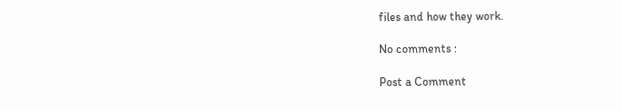files and how they work.

No comments :

Post a Comment